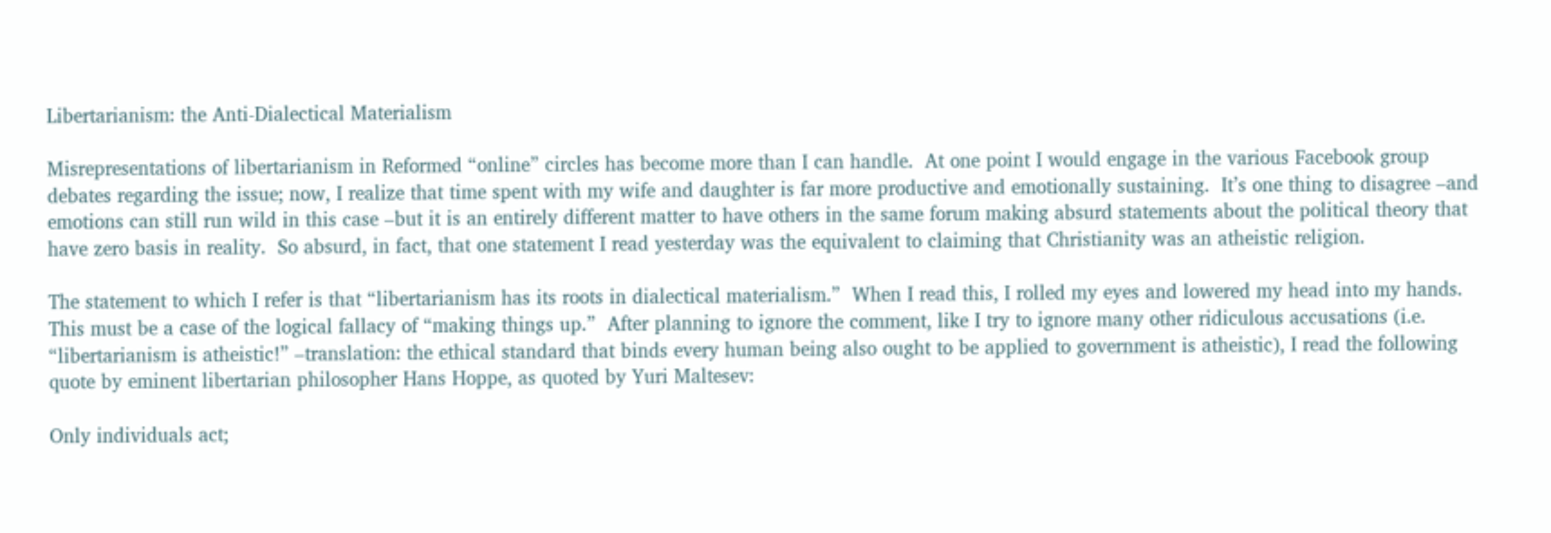Libertarianism: the Anti-Dialectical Materialism

Misrepresentations of libertarianism in Reformed “online” circles has become more than I can handle.  At one point I would engage in the various Facebook group debates regarding the issue; now, I realize that time spent with my wife and daughter is far more productive and emotionally sustaining.  It’s one thing to disagree –and emotions can still run wild in this case –but it is an entirely different matter to have others in the same forum making absurd statements about the political theory that have zero basis in reality.  So absurd, in fact, that one statement I read yesterday was the equivalent to claiming that Christianity was an atheistic religion.

The statement to which I refer is that “libertarianism has its roots in dialectical materialism.”  When I read this, I rolled my eyes and lowered my head into my hands.  This must be a case of the logical fallacy of “making things up.”  After planning to ignore the comment, like I try to ignore many other ridiculous accusations (i.e. “libertarianism is atheistic!” –translation: the ethical standard that binds every human being also ought to be applied to government is atheistic), I read the following quote by eminent libertarian philosopher Hans Hoppe, as quoted by Yuri Maltesev:

Only individuals act;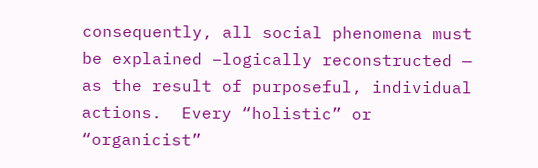consequently, all social phenomena must be explained –logically reconstructed — as the result of purposeful, individual actions.  Every “holistic” or “organicist”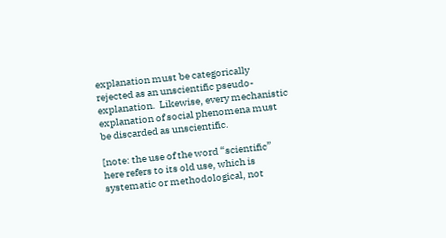explanation must be categorically rejected as an unscientific pseudo-explanation.  Likewise, every mechanistic explanation of social phenomena must be discarded as unscientific.

[note: the use of the word “scientific” here refers to its old use, which is systematic or methodological, not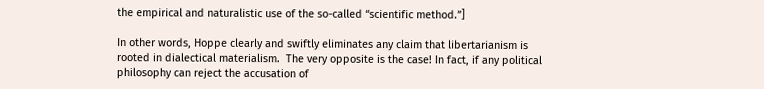the empirical and naturalistic use of the so-called “scientific method.”]

In other words, Hoppe clearly and swiftly eliminates any claim that libertarianism is rooted in dialectical materialism.  The very opposite is the case! In fact, if any political philosophy can reject the accusation of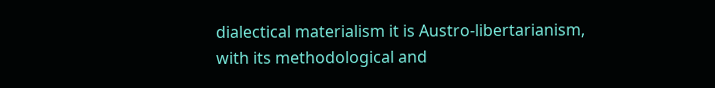dialectical materialism it is Austro-libertarianism, with its methodological and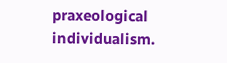praxeological individualism.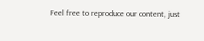Feel free to reproduce our content, just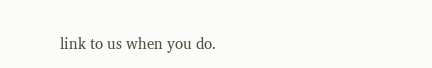link to us when you do.